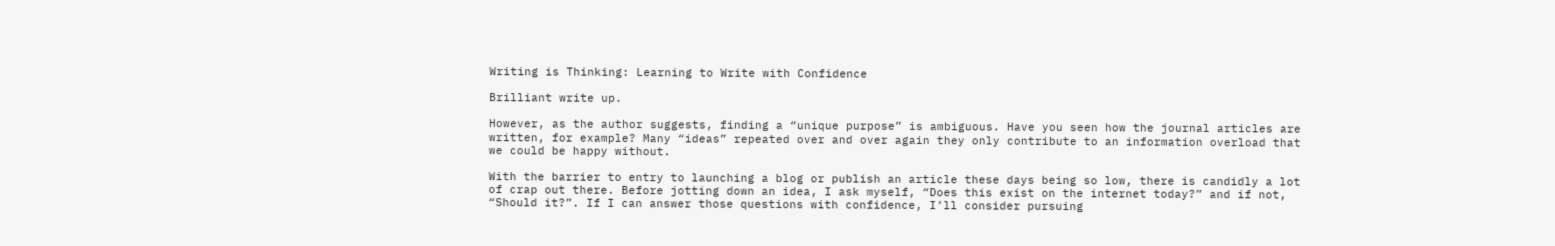Writing is Thinking: Learning to Write with Confidence

Brilliant write up.

However, as the author suggests, finding a “unique purpose” is ambiguous. Have you seen how the journal articles are written, for example? Many “ideas” repeated over and over again they only contribute to an information overload that we could be happy without.

With the barrier to entry to launching a blog or publish an article these days being so low, there is candidly a lot of crap out there. Before jotting down an idea, I ask myself, “Does this exist on the internet today?” and if not, “Should it?”. If I can answer those questions with confidence, I’ll consider pursuing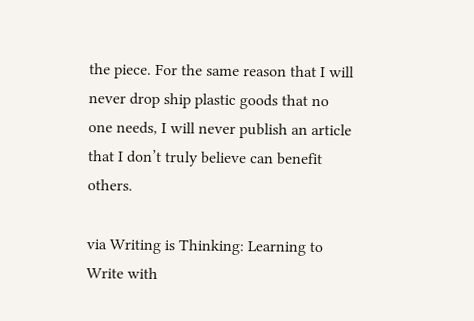the piece. For the same reason that I will never drop ship plastic goods that no one needs, I will never publish an article that I don’t truly believe can benefit others.

via Writing is Thinking: Learning to Write with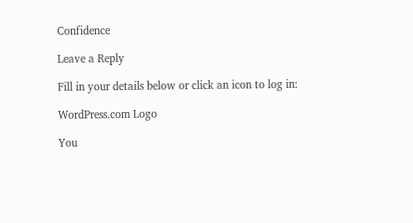Confidence

Leave a Reply

Fill in your details below or click an icon to log in:

WordPress.com Logo

You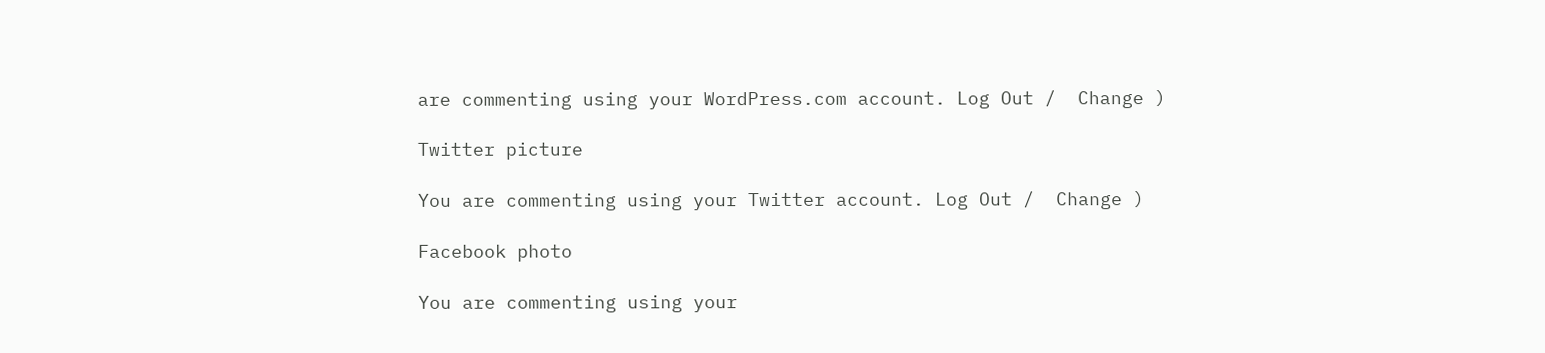are commenting using your WordPress.com account. Log Out /  Change )

Twitter picture

You are commenting using your Twitter account. Log Out /  Change )

Facebook photo

You are commenting using your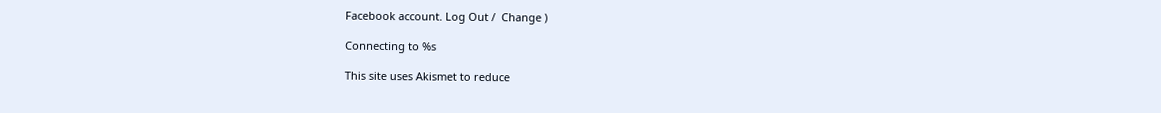Facebook account. Log Out /  Change )

Connecting to %s

This site uses Akismet to reduce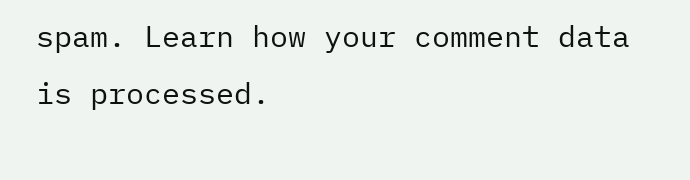spam. Learn how your comment data is processed.